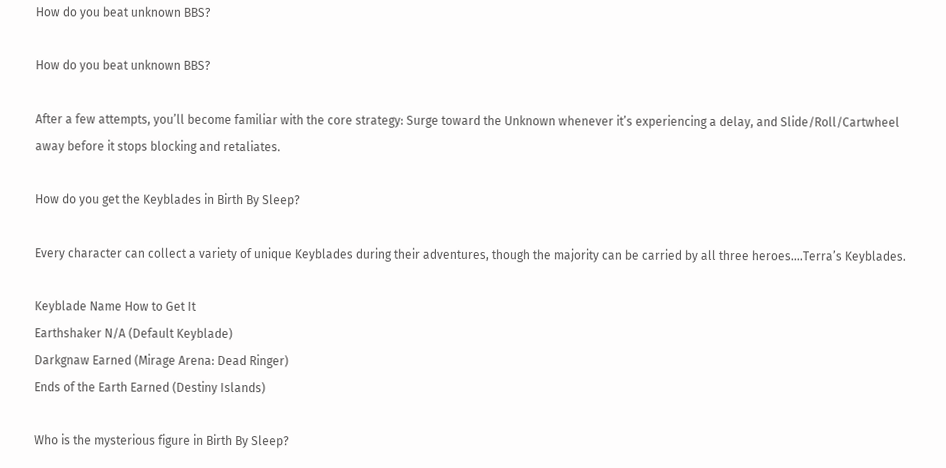How do you beat unknown BBS?

How do you beat unknown BBS?

After a few attempts, you’ll become familiar with the core strategy: Surge toward the Unknown whenever it’s experiencing a delay, and Slide/Roll/Cartwheel away before it stops blocking and retaliates.

How do you get the Keyblades in Birth By Sleep?

Every character can collect a variety of unique Keyblades during their adventures, though the majority can be carried by all three heroes….Terra’s Keyblades.

Keyblade Name How to Get It
Earthshaker N/A (Default Keyblade)
Darkgnaw Earned (Mirage Arena: Dead Ringer)
Ends of the Earth Earned (Destiny Islands)

Who is the mysterious figure in Birth By Sleep?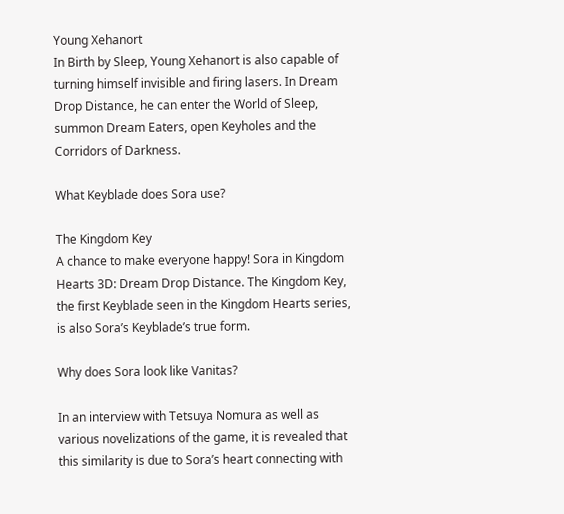Young Xehanort
In Birth by Sleep, Young Xehanort is also capable of turning himself invisible and firing lasers. In Dream Drop Distance, he can enter the World of Sleep, summon Dream Eaters, open Keyholes and the Corridors of Darkness.

What Keyblade does Sora use?

The Kingdom Key
A chance to make everyone happy! Sora in Kingdom Hearts 3D: Dream Drop Distance. The Kingdom Key, the first Keyblade seen in the Kingdom Hearts series, is also Sora’s Keyblade’s true form.

Why does Sora look like Vanitas?

In an interview with Tetsuya Nomura as well as various novelizations of the game, it is revealed that this similarity is due to Sora’s heart connecting with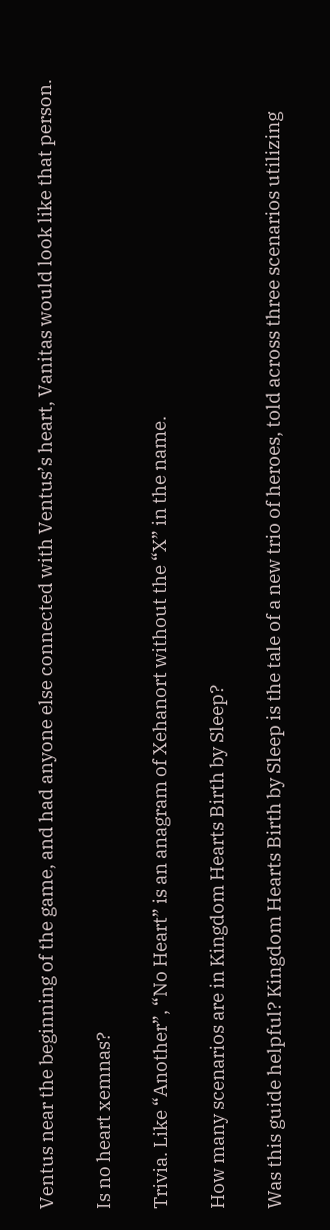Ventus near the beginning of the game, and had anyone else connected with Ventus’s heart, Vanitas would look like that person.

Is no heart xemnas?

Trivia. Like “Another”, “No Heart” is an anagram of Xehanort without the “X” in the name.

How many scenarios are in Kingdom Hearts Birth by Sleep?

Was this guide helpful? Kingdom Hearts Birth by Sleep is the tale of a new trio of heroes, told across three scenarios utilizing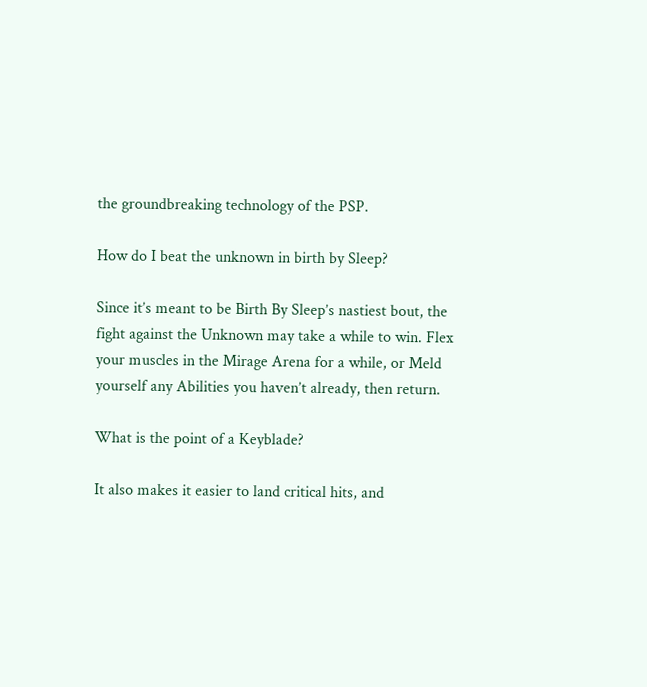the groundbreaking technology of the PSP.

How do I beat the unknown in birth by Sleep?

Since it’s meant to be Birth By Sleep’s nastiest bout, the fight against the Unknown may take a while to win. Flex your muscles in the Mirage Arena for a while, or Meld yourself any Abilities you haven’t already, then return.

What is the point of a Keyblade?

It also makes it easier to land critical hits, and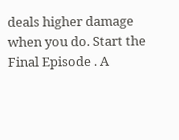deals higher damage when you do. Start the Final Episode . A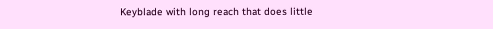Keyblade with long reach that does little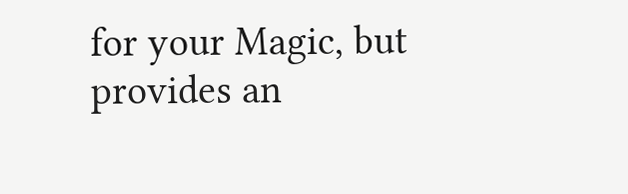for your Magic, but provides an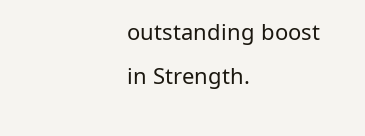outstanding boost in Strength.